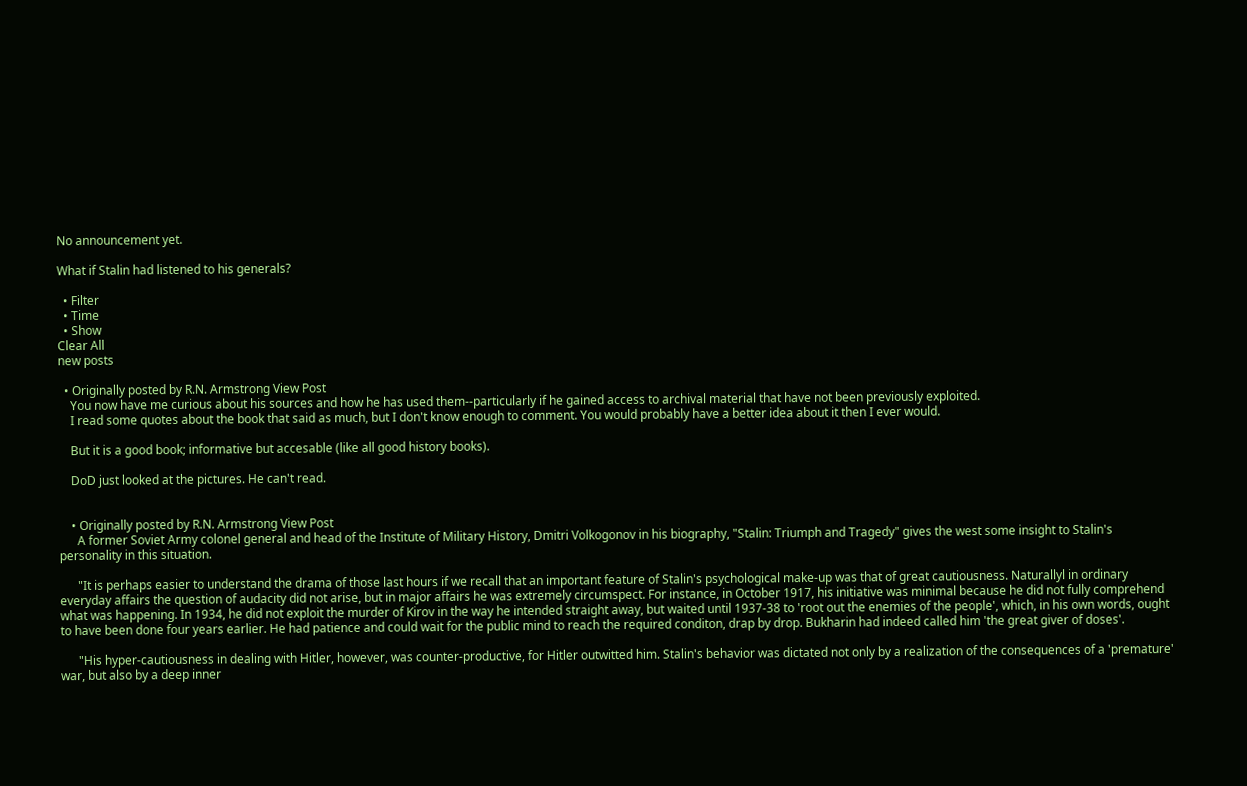No announcement yet.

What if Stalin had listened to his generals?

  • Filter
  • Time
  • Show
Clear All
new posts

  • Originally posted by R.N. Armstrong View Post
    You now have me curious about his sources and how he has used them--particularly if he gained access to archival material that have not been previously exploited.
    I read some quotes about the book that said as much, but I don't know enough to comment. You would probably have a better idea about it then I ever would.

    But it is a good book; informative but accesable (like all good history books).

    DoD just looked at the pictures. He can't read.


    • Originally posted by R.N. Armstrong View Post
      A former Soviet Army colonel general and head of the Institute of Military History, Dmitri Volkogonov in his biography, "Stalin: Triumph and Tragedy" gives the west some insight to Stalin's personality in this situation.

      "It is perhaps easier to understand the drama of those last hours if we recall that an important feature of Stalin's psychological make-up was that of great cautiousness. Naturallyl in ordinary everyday affairs the question of audacity did not arise, but in major affairs he was extremely circumspect. For instance, in October 1917, his initiative was minimal because he did not fully comprehend what was happening. In 1934, he did not exploit the murder of Kirov in the way he intended straight away, but waited until 1937-38 to 'root out the enemies of the people', which, in his own words, ought to have been done four years earlier. He had patience and could wait for the public mind to reach the required conditon, drap by drop. Bukharin had indeed called him 'the great giver of doses'.

      "His hyper-cautiousness in dealing with Hitler, however, was counter-productive, for Hitler outwitted him. Stalin's behavior was dictated not only by a realization of the consequences of a 'premature' war, but also by a deep inner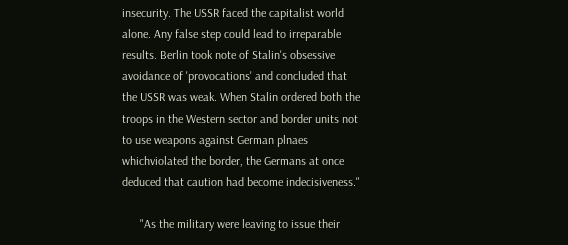insecurity. The USSR faced the capitalist world alone. Any false step could lead to irreparable results. Berlin took note of Stalin's obsessive avoidance of 'provocations' and concluded that the USSR was weak. When Stalin ordered both the troops in the Western sector and border units not to use weapons against German plnaes whichviolated the border, the Germans at once deduced that caution had become indecisiveness."

      "As the military were leaving to issue their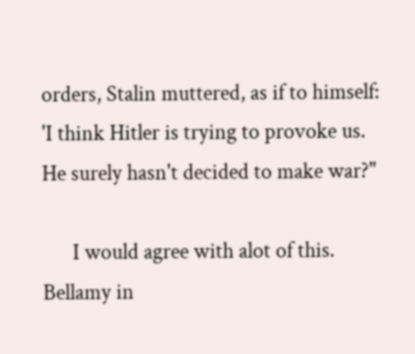orders, Stalin muttered, as if to himself: 'I think Hitler is trying to provoke us. He surely hasn't decided to make war?"

      I would agree with alot of this. Bellamy in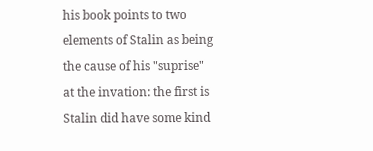his book points to two elements of Stalin as being the cause of his "suprise" at the invation: the first is Stalin did have some kind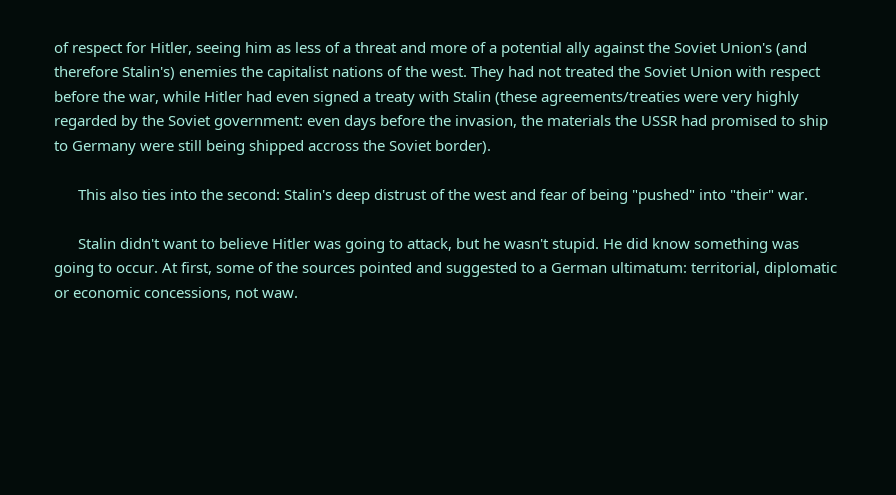of respect for Hitler, seeing him as less of a threat and more of a potential ally against the Soviet Union's (and therefore Stalin's) enemies the capitalist nations of the west. They had not treated the Soviet Union with respect before the war, while Hitler had even signed a treaty with Stalin (these agreements/treaties were very highly regarded by the Soviet government: even days before the invasion, the materials the USSR had promised to ship to Germany were still being shipped accross the Soviet border).

      This also ties into the second: Stalin's deep distrust of the west and fear of being "pushed" into "their" war.

      Stalin didn't want to believe Hitler was going to attack, but he wasn't stupid. He did know something was going to occur. At first, some of the sources pointed and suggested to a German ultimatum: territorial, diplomatic or economic concessions, not waw.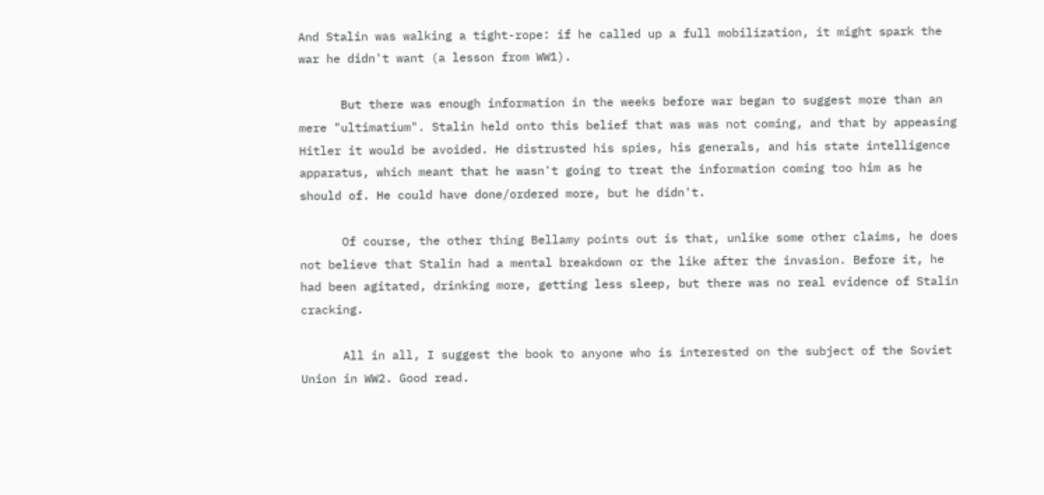And Stalin was walking a tight-rope: if he called up a full mobilization, it might spark the war he didn't want (a lesson from WW1).

      But there was enough information in the weeks before war began to suggest more than an mere "ultimatium". Stalin held onto this belief that was was not coming, and that by appeasing Hitler it would be avoided. He distrusted his spies, his generals, and his state intelligence apparatus, which meant that he wasn't going to treat the information coming too him as he should of. He could have done/ordered more, but he didn't.

      Of course, the other thing Bellamy points out is that, unlike some other claims, he does not believe that Stalin had a mental breakdown or the like after the invasion. Before it, he had been agitated, drinking more, getting less sleep, but there was no real evidence of Stalin cracking.

      All in all, I suggest the book to anyone who is interested on the subject of the Soviet Union in WW2. Good read.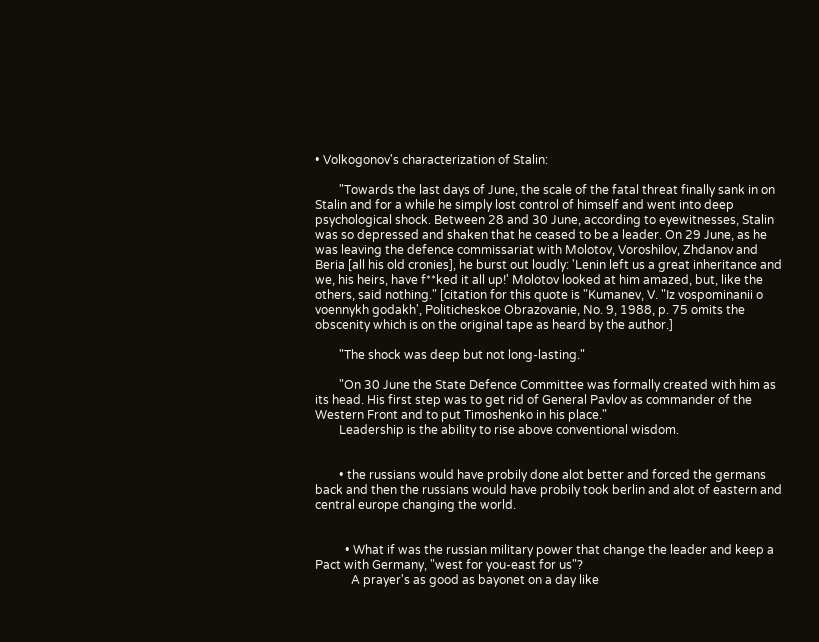• Volkogonov's characterization of Stalin:

        "Towards the last days of June, the scale of the fatal threat finally sank in on Stalin and for a while he simply lost control of himself and went into deep psychological shock. Between 28 and 30 June, according to eyewitnesses, Stalin was so depressed and shaken that he ceased to be a leader. On 29 June, as he was leaving the defence commissariat with Molotov, Voroshilov, Zhdanov and Beria [all his old cronies], he burst out loudly: 'Lenin left us a great inheritance and we, his heirs, have f**ked it all up!' Molotov looked at him amazed, but, like the others, said nothing." [citation for this quote is "Kumanev, V. "Iz vospominanii o voennykh godakh', Politicheskoe Obrazovanie, No. 9, 1988, p. 75 omits the obscenity which is on the original tape as heard by the author.]

        "The shock was deep but not long-lasting."

        "On 30 June the State Defence Committee was formally created with him as its head. His first step was to get rid of General Pavlov as commander of the Western Front and to put Timoshenko in his place."
        Leadership is the ability to rise above conventional wisdom.


        • the russians would have probily done alot better and forced the germans back and then the russians would have probily took berlin and alot of eastern and central europe changing the world.


          • What if was the russian military power that change the leader and keep a Pact with Germany, "west for you-east for us"?
            A prayer's as good as bayonet on a day like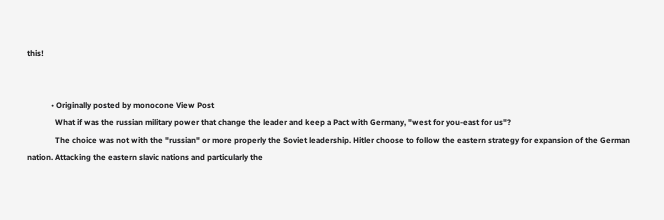this!


            • Originally posted by monocone View Post
              What if was the russian military power that change the leader and keep a Pact with Germany, "west for you-east for us"?
              The choice was not with the "russian" or more properly the Soviet leadership. Hitler choose to follow the eastern strategy for expansion of the German nation. Attacking the eastern slavic nations and particularly the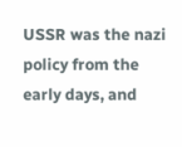USSR was the nazi policy from the early days, and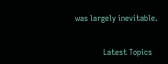was largely inevitable.


              Latest Topics